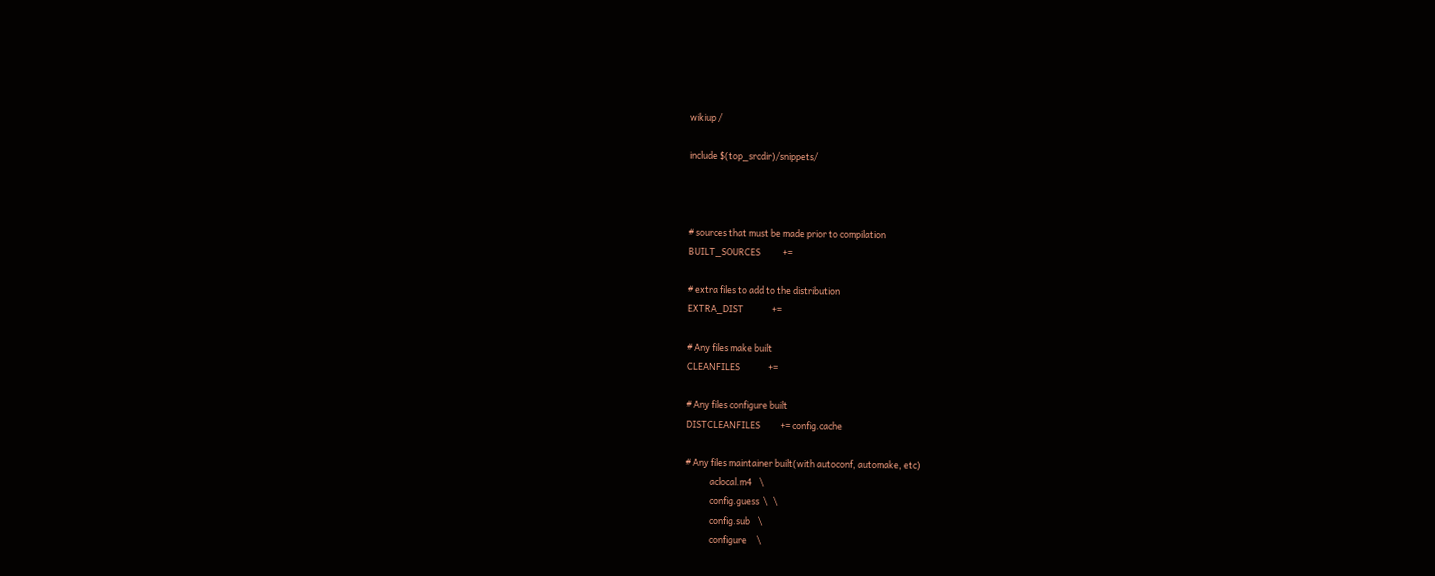wikiup /

include $(top_srcdir)/snippets/



# sources that must be made prior to compilation
BUILT_SOURCES           +=

# extra files to add to the distribution
EXTRA_DIST              +=

# Any files make built
CLEANFILES              +=

# Any files configure built
DISTCLEANFILES          += config.cache

# Any files maintainer built(with autoconf, automake, etc)
            aclocal.m4    \
            config.guess  \   \
            config.sub    \
            configure     \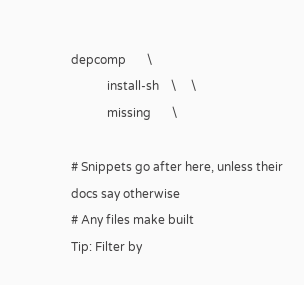depcomp       \
            install-sh    \     \
            missing       \

# Snippets go after here, unless their docs say otherwise
# Any files make built
Tip: Filter by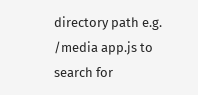directory path e.g. /media app.js to search for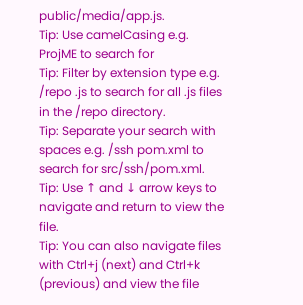public/media/app.js.
Tip: Use camelCasing e.g. ProjME to search for
Tip: Filter by extension type e.g. /repo .js to search for all .js files in the /repo directory.
Tip: Separate your search with spaces e.g. /ssh pom.xml to search for src/ssh/pom.xml.
Tip: Use ↑ and ↓ arrow keys to navigate and return to view the file.
Tip: You can also navigate files with Ctrl+j (next) and Ctrl+k (previous) and view the file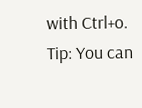with Ctrl+o.
Tip: You can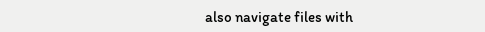also navigate files with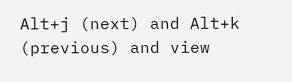Alt+j (next) and Alt+k (previous) and view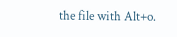the file with Alt+o.